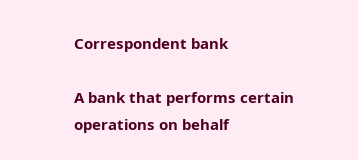Correspondent bank

A bank that performs certain operations on behalf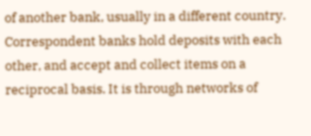of another bank, usually in a different country. Correspondent banks hold deposits with each other, and accept and collect items on a reciprocal basis. It is through networks of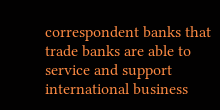correspondent banks that trade banks are able to service and support international business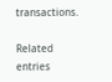transactions.

Related entries